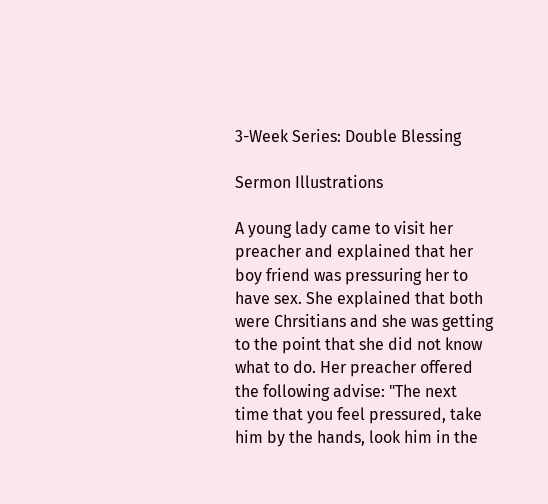3-Week Series: Double Blessing

Sermon Illustrations

A young lady came to visit her preacher and explained that her boy friend was pressuring her to have sex. She explained that both were Chrsitians and she was getting to the point that she did not know what to do. Her preacher offered the following advise: "The next time that you feel pressured, take him by the hands, look him in the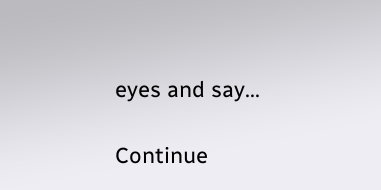eyes and say...

Continue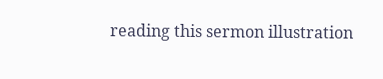reading this sermon illustration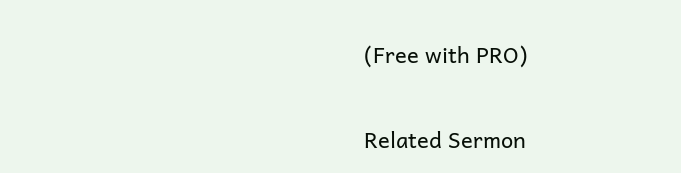(Free with PRO)

Related Sermon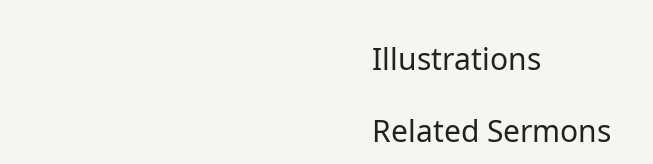Illustrations

Related Sermons